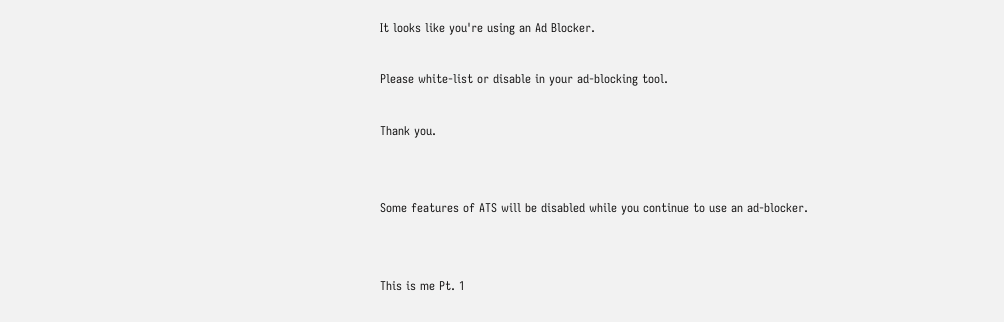It looks like you're using an Ad Blocker.

Please white-list or disable in your ad-blocking tool.

Thank you.


Some features of ATS will be disabled while you continue to use an ad-blocker.


This is me Pt. 1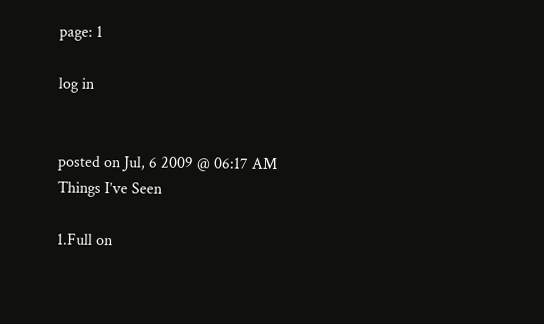page: 1

log in


posted on Jul, 6 2009 @ 06:17 AM
Things I’ve Seen

1.Full on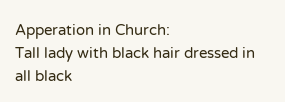Apperation in Church:
Tall lady with black hair dressed in all black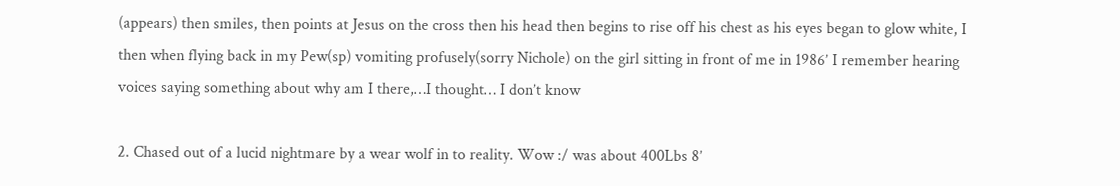(appears) then smiles, then points at Jesus on the cross then his head then begins to rise off his chest as his eyes began to glow white, I then when flying back in my Pew(sp) vomiting profusely(sorry Nichole) on the girl sitting in front of me in 1986’ I remember hearing voices saying something about why am I there,…I thought… I don’t know

2. Chased out of a lucid nightmare by a wear wolf in to reality. Wow :/ was about 400Lbs 8’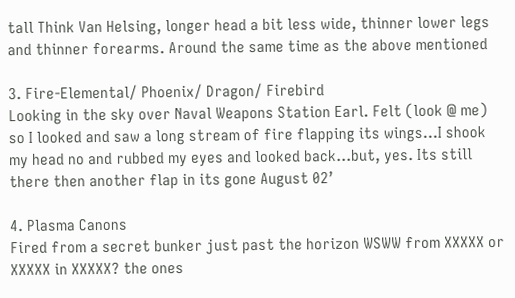tall Think Van Helsing, longer head a bit less wide, thinner lower legs and thinner forearms. Around the same time as the above mentioned

3. Fire-Elemental/ Phoenix/ Dragon/ Firebird
Looking in the sky over Naval Weapons Station Earl. Felt (look @ me) so I looked and saw a long stream of fire flapping its wings…I shook my head no and rubbed my eyes and looked back…but, yes. Its still there then another flap in its gone August 02’

4. Plasma Canons
Fired from a secret bunker just past the horizon WSWW from XXXXX or XXXXX in XXXXX? the ones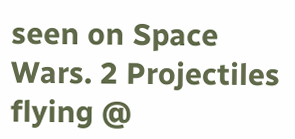seen on Space Wars. 2 Projectiles flying @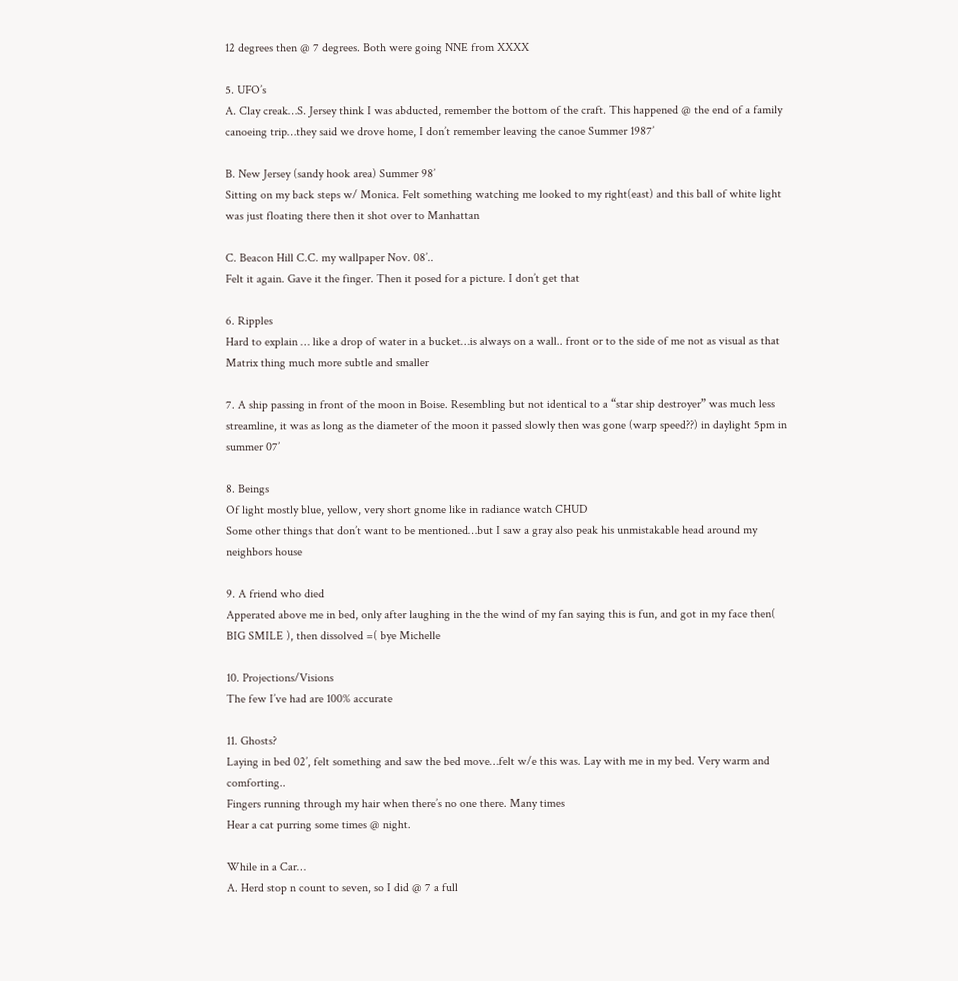12 degrees then @ 7 degrees. Both were going NNE from XXXX

5. UFO’s
A. Clay creak…S. Jersey think I was abducted, remember the bottom of the craft. This happened @ the end of a family canoeing trip…they said we drove home, I don’t remember leaving the canoe Summer 1987’

B. New Jersey (sandy hook area) Summer 98’
Sitting on my back steps w/ Monica. Felt something watching me looked to my right(east) and this ball of white light was just floating there then it shot over to Manhattan

C. Beacon Hill C.C. my wallpaper Nov. 08’..
Felt it again. Gave it the finger. Then it posed for a picture. I don’t get that

6. Ripples
Hard to explain … like a drop of water in a bucket…is always on a wall.. front or to the side of me not as visual as that Matrix thing much more subtle and smaller

7. A ship passing in front of the moon in Boise. Resembling but not identical to a “star ship destroyer” was much less streamline, it was as long as the diameter of the moon it passed slowly then was gone (warp speed??) in daylight 5pm in summer 07’

8. Beings
Of light mostly blue, yellow, very short gnome like in radiance watch CHUD
Some other things that don’t want to be mentioned…but I saw a gray also peak his unmistakable head around my neighbors house

9. A friend who died
Apperated above me in bed, only after laughing in the the wind of my fan saying this is fun, and got in my face then( BIG SMILE ), then dissolved =( bye Michelle

10. Projections/Visions
The few I’ve had are 100% accurate

11. Ghosts?
Laying in bed 02’, felt something and saw the bed move…felt w/e this was. Lay with me in my bed. Very warm and comforting..
Fingers running through my hair when there’s no one there. Many times
Hear a cat purring some times @ night.

While in a Car…
A. Herd stop n count to seven, so I did @ 7 a full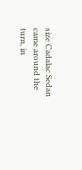size Cadalac Sedan came around the turn, in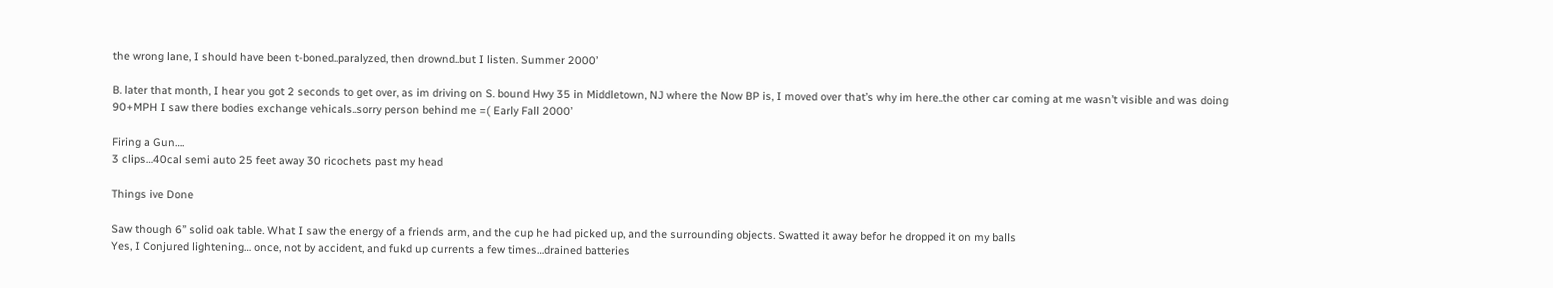the wrong lane, I should have been t-boned..paralyzed, then drownd..but I listen. Summer 2000’

B. later that month, I hear you got 2 seconds to get over, as im driving on S. bound Hwy 35 in Middletown, NJ where the Now BP is, I moved over that’s why im here..the other car coming at me wasn’t visible and was doing 90+MPH I saw there bodies exchange vehicals..sorry person behind me =( Early Fall 2000’

Firing a Gun….
3 clips…40cal semi auto 25 feet away 30 ricochets past my head

Things ive Done

Saw though 6” solid oak table. What I saw the energy of a friends arm, and the cup he had picked up, and the surrounding objects. Swatted it away befor he dropped it on my balls
Yes, I Conjured lightening… once, not by accident, and fukd up currents a few times…drained batteries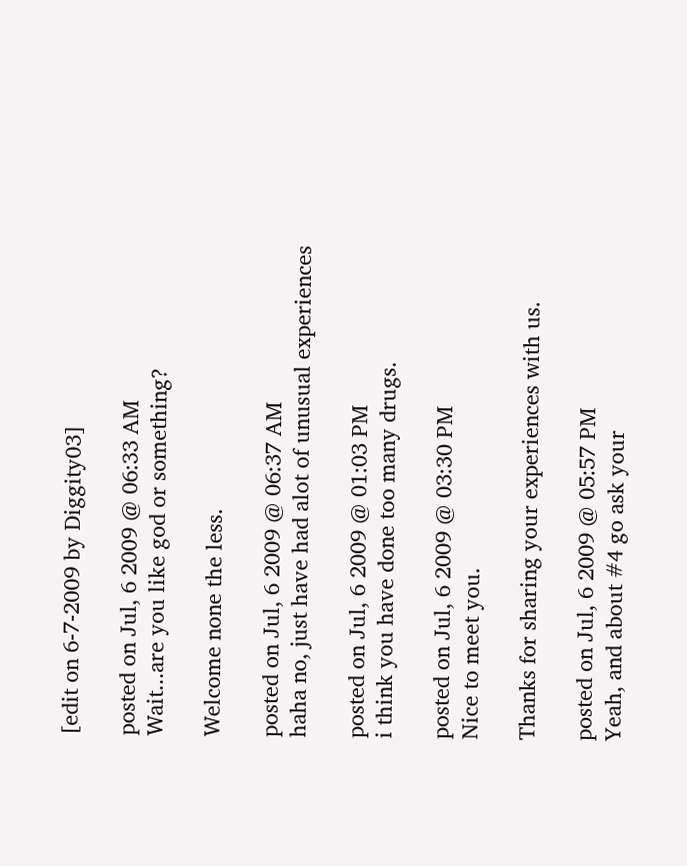[edit on 6-7-2009 by Diggity03]

posted on Jul, 6 2009 @ 06:33 AM
Wait...are you like god or something?

Welcome none the less.

posted on Jul, 6 2009 @ 06:37 AM
haha no, just have had alot of unusual experiences

posted on Jul, 6 2009 @ 01:03 PM
i think you have done too many drugs.

posted on Jul, 6 2009 @ 03:30 PM
Nice to meet you.

Thanks for sharing your experiences with us.

posted on Jul, 6 2009 @ 05:57 PM
Yeah, and about #4 go ask your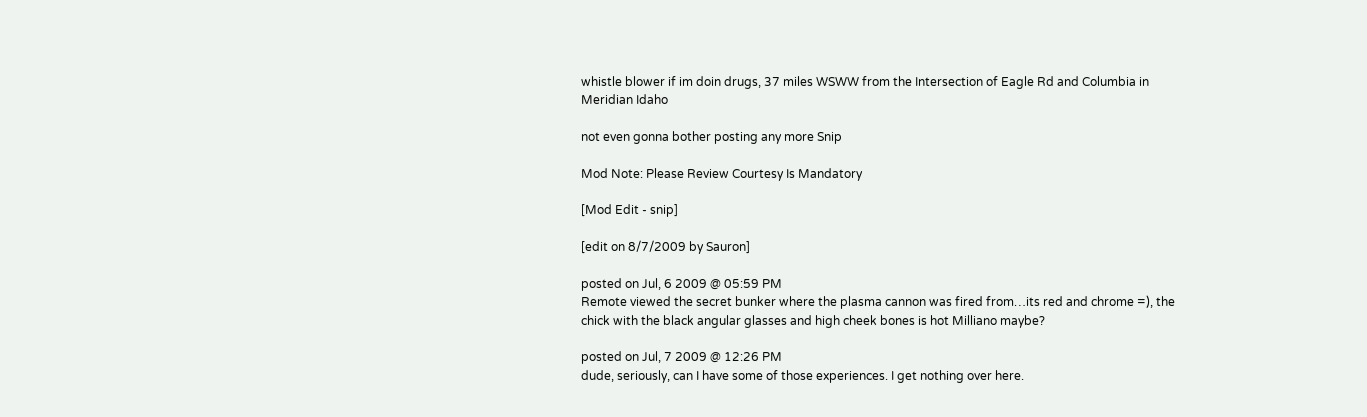whistle blower if im doin drugs, 37 miles WSWW from the Intersection of Eagle Rd and Columbia in Meridian Idaho

not even gonna bother posting any more Snip

Mod Note: Please Review Courtesy Is Mandatory

[Mod Edit - snip]

[edit on 8/7/2009 by Sauron]

posted on Jul, 6 2009 @ 05:59 PM
Remote viewed the secret bunker where the plasma cannon was fired from…its red and chrome =), the chick with the black angular glasses and high cheek bones is hot Milliano maybe?

posted on Jul, 7 2009 @ 12:26 PM
dude, seriously, can I have some of those experiences. I get nothing over here.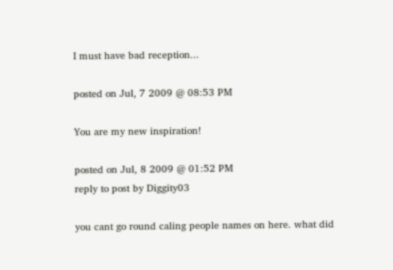I must have bad reception...

posted on Jul, 7 2009 @ 08:53 PM

You are my new inspiration!

posted on Jul, 8 2009 @ 01:52 PM
reply to post by Diggity03

you cant go round caling people names on here. what did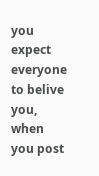you expect everyone to belive you, when you post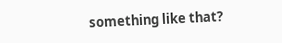something like that?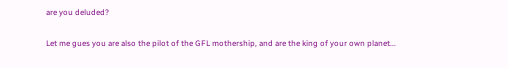are you deluded?

Let me gues you are also the pilot of the GFL mothership, and are the king of your own planet...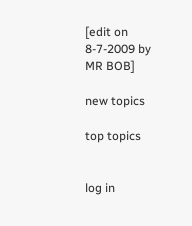[edit on 8-7-2009 by MR BOB]

new topics

top topics


log in